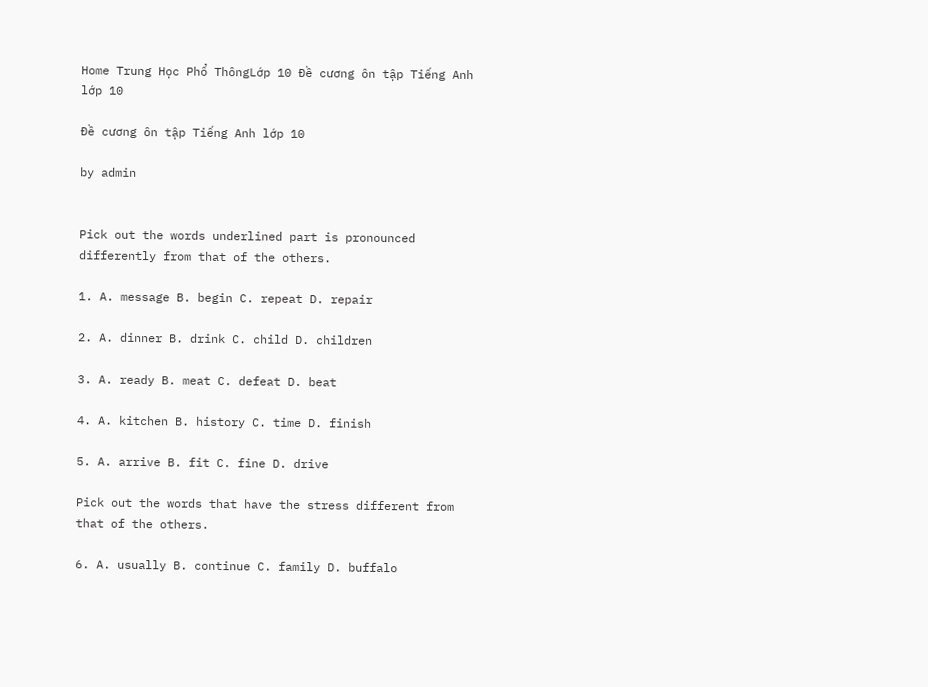Home Trung Học Phổ ThôngLớp 10 Đề cương ôn tập Tiếng Anh lớp 10

Đề cương ôn tập Tiếng Anh lớp 10

by admin


Pick out the words underlined part is pronounced differently from that of the others.

1. A. message B. begin C. repeat D. repair

2. A. dinner B. drink C. child D. children

3. A. ready B. meat C. defeat D. beat

4. A. kitchen B. history C. time D. finish

5. A. arrive B. fit C. fine D. drive

Pick out the words that have the stress different from that of the others.

6. A. usually B. continue C. family D. buffalo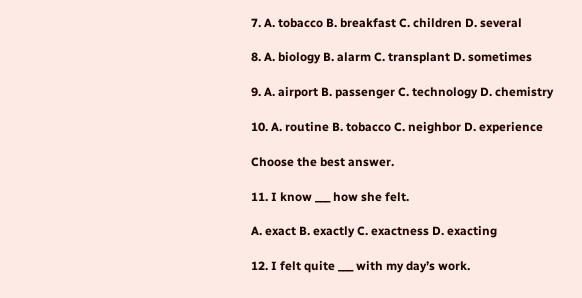7. A. tobacco B. breakfast C. children D. several

8. A. biology B. alarm C. transplant D. sometimes

9. A. airport B. passenger C. technology D. chemistry

10. A. routine B. tobacco C. neighbor D. experience

Choose the best answer.

11. I know ___ how she felt.

A. exact B. exactly C. exactness D. exacting

12. I felt quite ___ with my day’s work.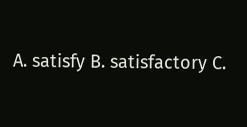A. satisfy B. satisfactory C.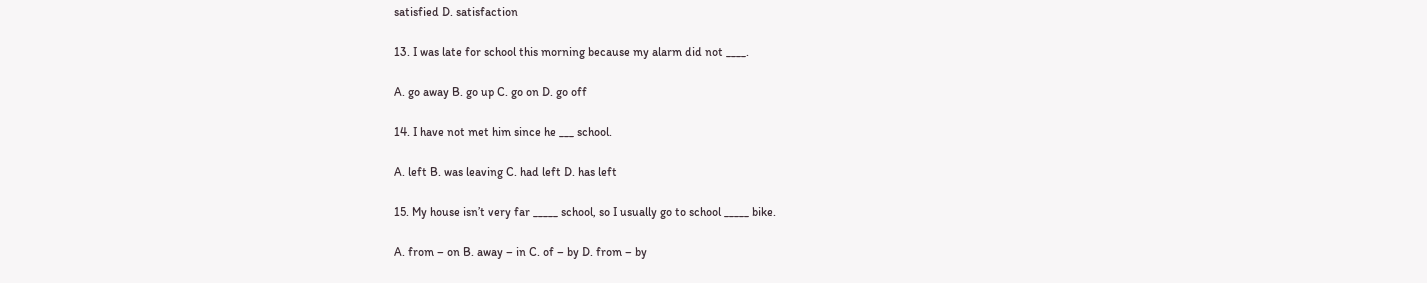satisfied D. satisfaction

13. I was late for school this morning because my alarm did not ____.

A. go away B. go up C. go on D. go off

14. I have not met him since he ___ school.

A. left B. was leaving C. had left D. has left

15. My house isn’t very far _____ school, so I usually go to school _____ bike.

A. from – on B. away – in C. of – by D. from – by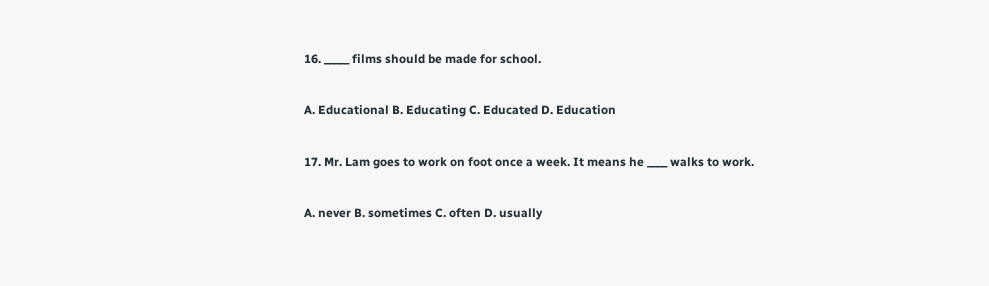16. _____ films should be made for school.

A. Educational B. Educating C. Educated D. Education

17. Mr. Lam goes to work on foot once a week. It means he ____ walks to work.

A. never B. sometimes C. often D. usually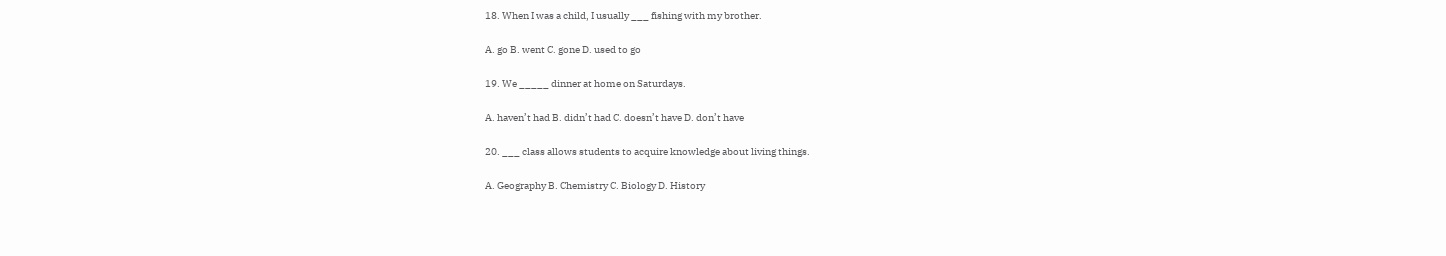18. When I was a child, I usually ___ fishing with my brother.

A. go B. went C. gone D. used to go

19. We _____ dinner at home on Saturdays.

A. haven’t had B. didn’t had C. doesn’t have D. don’t have

20. ___ class allows students to acquire knowledge about living things.

A. Geography B. Chemistry C. Biology D. History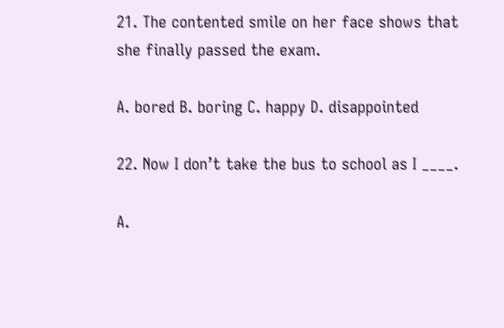21. The contented smile on her face shows that she finally passed the exam.

A. bored B. boring C. happy D. disappointed

22. Now I don’t take the bus to school as I ____.

A.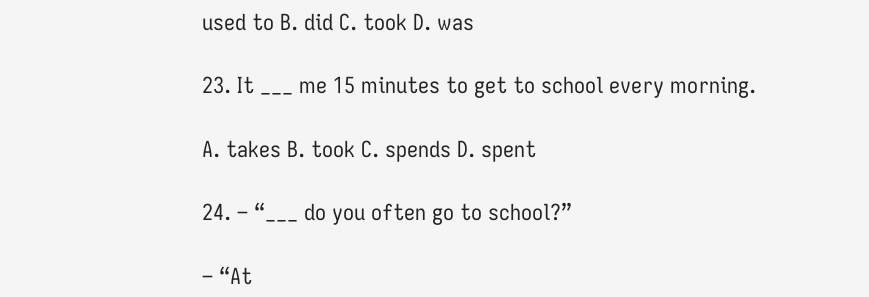used to B. did C. took D. was

23. It ___ me 15 minutes to get to school every morning.

A. takes B. took C. spends D. spent

24. – “___ do you often go to school?”

– “At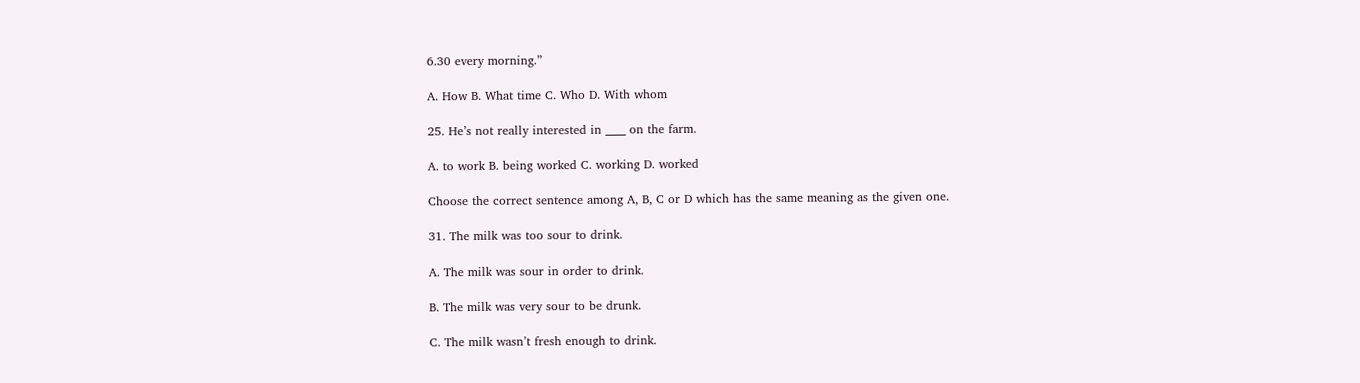6.30 every morning.”

A. How B. What time C. Who D. With whom

25. He’s not really interested in ____ on the farm.

A. to work B. being worked C. working D. worked

Choose the correct sentence among A, B, C or D which has the same meaning as the given one.

31. The milk was too sour to drink.

A. The milk was sour in order to drink.

B. The milk was very sour to be drunk.

C. The milk wasn’t fresh enough to drink.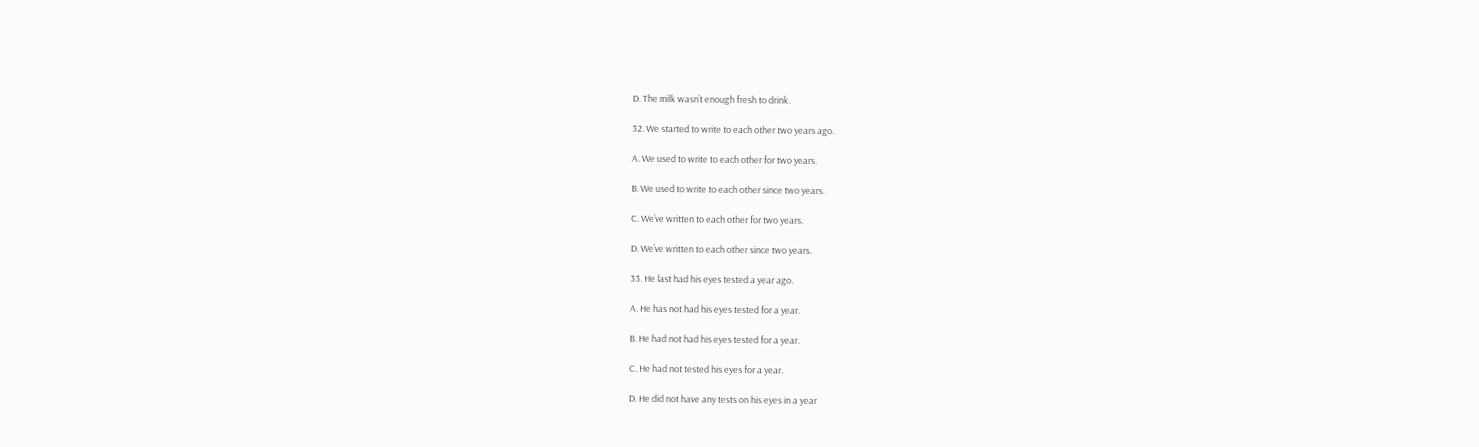D. The milk wasn’t enough fresh to drink.

32. We started to write to each other two years ago.

A. We used to write to each other for two years.

B. We used to write to each other since two years.

C. We’ve written to each other for two years.

D. We’ve written to each other since two years.

33. He last had his eyes tested a year ago.

A. He has not had his eyes tested for a year.

B. He had not had his eyes tested for a year.

C. He had not tested his eyes for a year.

D. He did not have any tests on his eyes in a year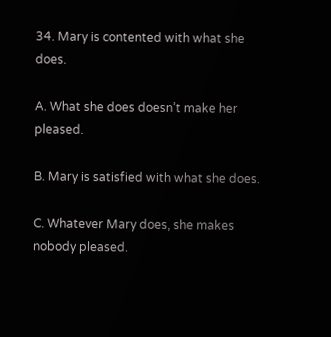34. Mary is contented with what she does.

A. What she does doesn’t make her pleased.

B. Mary is satisfied with what she does.

C. Whatever Mary does, she makes nobody pleased.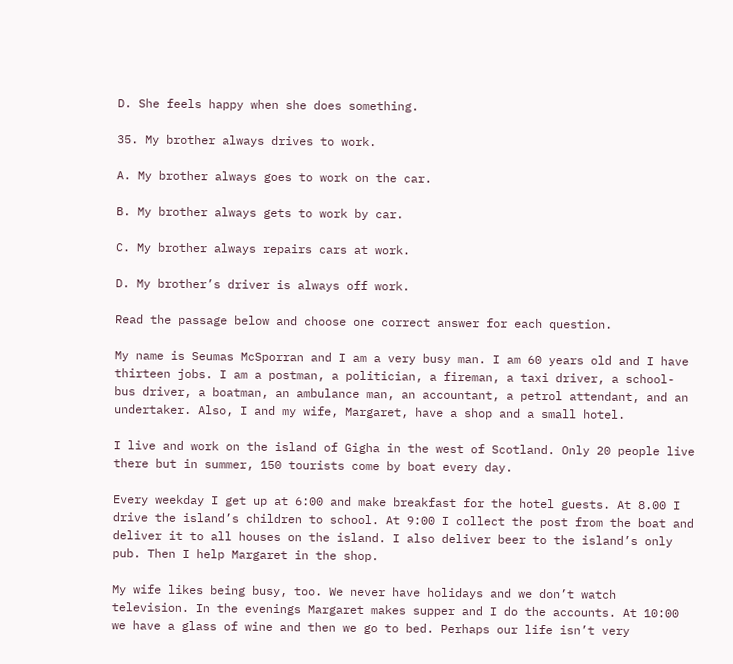D. She feels happy when she does something.

35. My brother always drives to work.

A. My brother always goes to work on the car.

B. My brother always gets to work by car.

C. My brother always repairs cars at work.

D. My brother’s driver is always off work.

Read the passage below and choose one correct answer for each question.

My name is Seumas McSporran and I am a very busy man. I am 60 years old and I have thirteen jobs. I am a postman, a politician, a fireman, a taxi driver, a school- bus driver, a boatman, an ambulance man, an accountant, a petrol attendant, and an undertaker. Also, I and my wife, Margaret, have a shop and a small hotel.

I live and work on the island of Gigha in the west of Scotland. Only 20 people live there but in summer, 150 tourists come by boat every day.

Every weekday I get up at 6:00 and make breakfast for the hotel guests. At 8.00 I drive the island’s children to school. At 9:00 I collect the post from the boat and deliver it to all houses on the island. I also deliver beer to the island’s only pub. Then I help Margaret in the shop.

My wife likes being busy, too. We never have holidays and we don’t watch television. In the evenings Margaret makes supper and I do the accounts. At 10:00 we have a glass of wine and then we go to bed. Perhaps our life isn’t very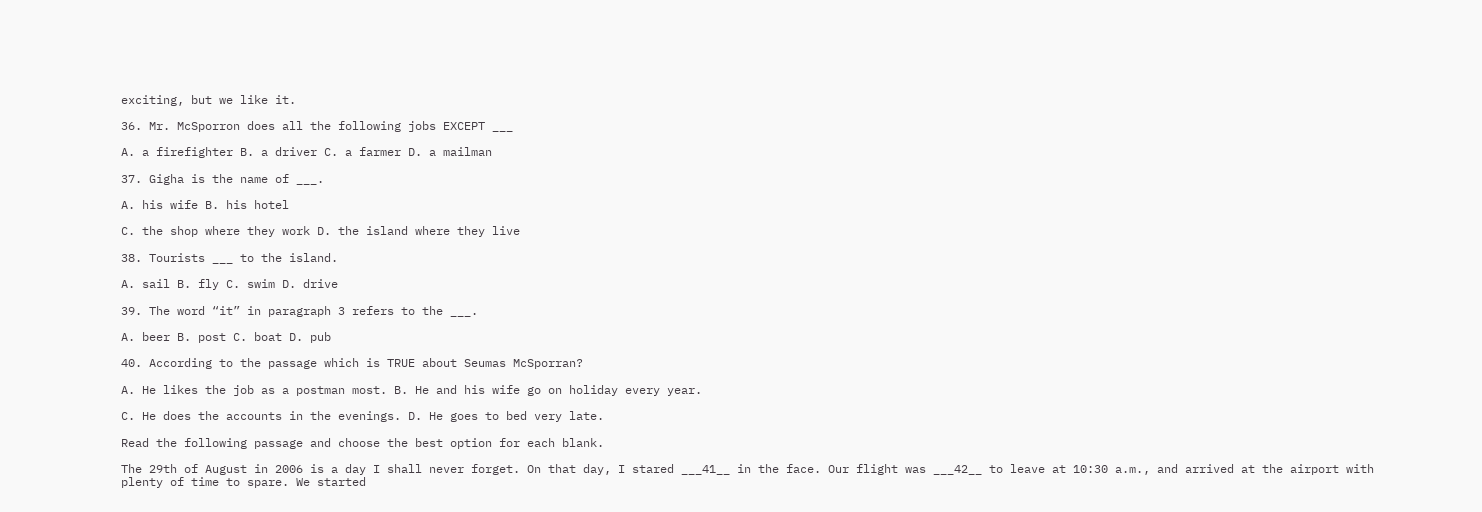exciting, but we like it.

36. Mr. McSporron does all the following jobs EXCEPT ___

A. a firefighter B. a driver C. a farmer D. a mailman

37. Gigha is the name of ___.

A. his wife B. his hotel

C. the shop where they work D. the island where they live

38. Tourists ___ to the island.

A. sail B. fly C. swim D. drive

39. The word “it” in paragraph 3 refers to the ___.

A. beer B. post C. boat D. pub

40. According to the passage which is TRUE about Seumas McSporran?

A. He likes the job as a postman most. B. He and his wife go on holiday every year.

C. He does the accounts in the evenings. D. He goes to bed very late.

Read the following passage and choose the best option for each blank.

The 29th of August in 2006 is a day I shall never forget. On that day, I stared ___41__ in the face. Our flight was ___42__ to leave at 10:30 a.m., and arrived at the airport with plenty of time to spare. We started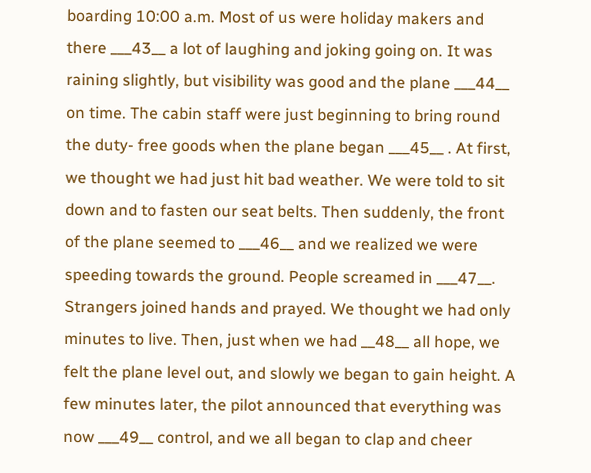boarding 10:00 a.m. Most of us were holiday makers and there ___43__ a lot of laughing and joking going on. It was raining slightly, but visibility was good and the plane ___44__ on time. The cabin staff were just beginning to bring round the duty- free goods when the plane began ___45__ . At first, we thought we had just hit bad weather. We were told to sit down and to fasten our seat belts. Then suddenly, the front of the plane seemed to ___46__ and we realized we were speeding towards the ground. People screamed in ___47__. Strangers joined hands and prayed. We thought we had only minutes to live. Then, just when we had __48__ all hope, we felt the plane level out, and slowly we began to gain height. A few minutes later, the pilot announced that everything was now ___49__ control, and we all began to clap and cheer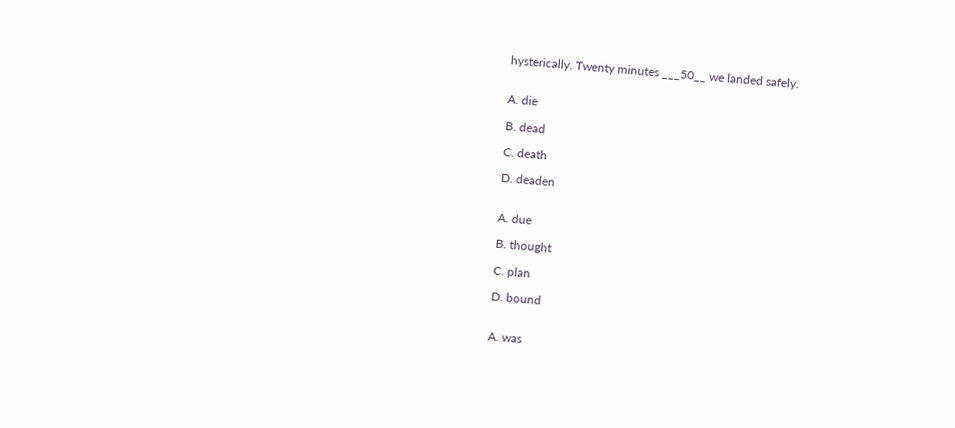hysterically. Twenty minutes ___50__ we landed safely.


A. die

B. dead

C. death

D. deaden


A. due

B. thought

C. plan

D. bound


A. was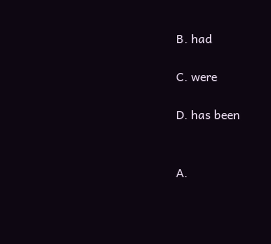B. had

C. were

D. has been


A.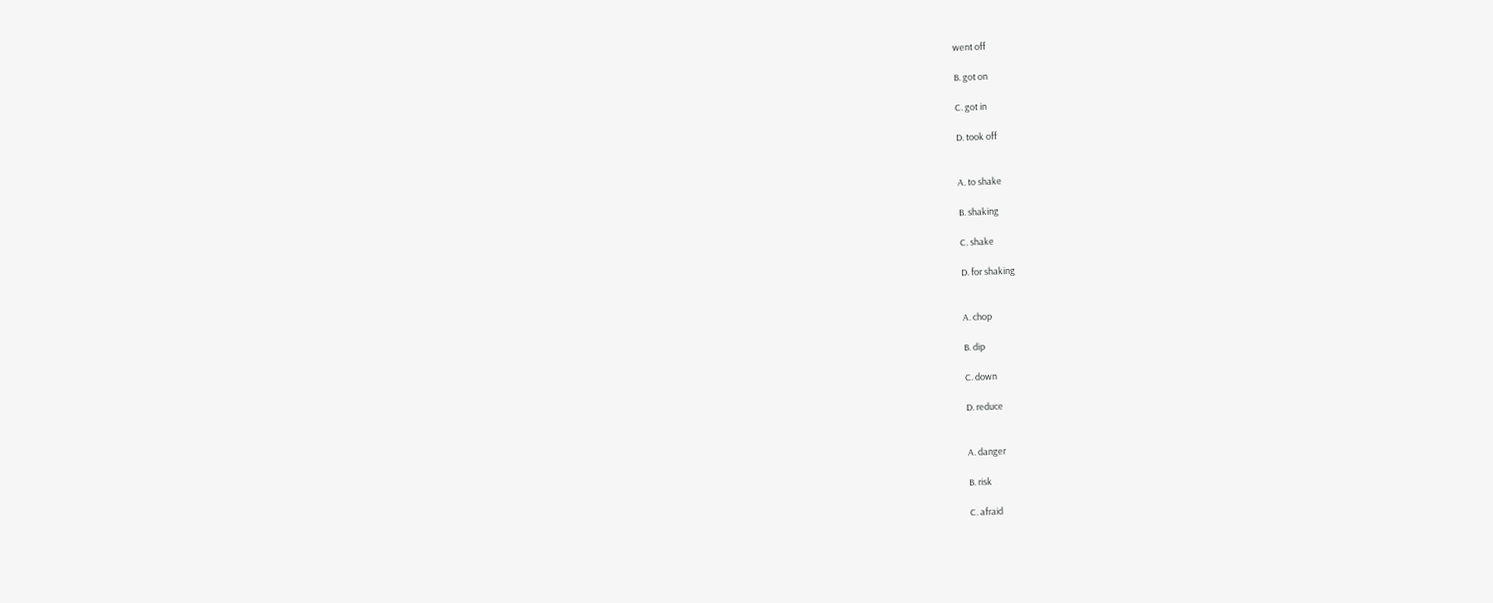went off

B. got on

C. got in

D. took off


A. to shake

B. shaking

C. shake

D. for shaking


A. chop

B. dip

C. down

D. reduce


A. danger

B. risk

C. afraid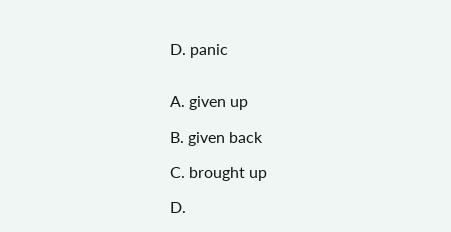D. panic


A. given up

B. given back

C. brought up

D.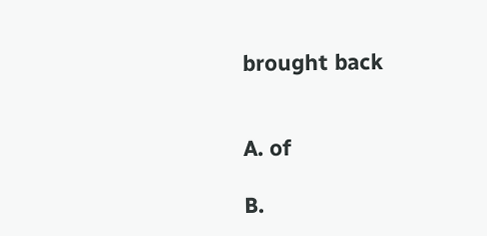brought back


A. of

B.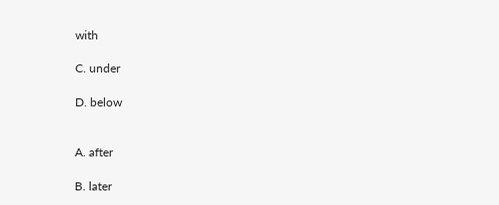with

C. under

D. below


A. after

B. later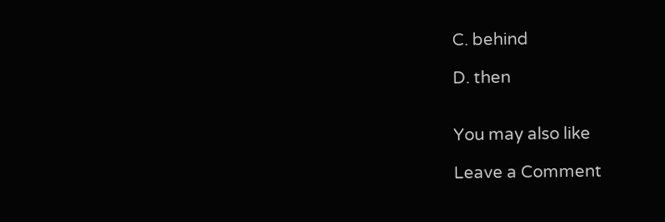C. behind

D. then


You may also like

Leave a Comment